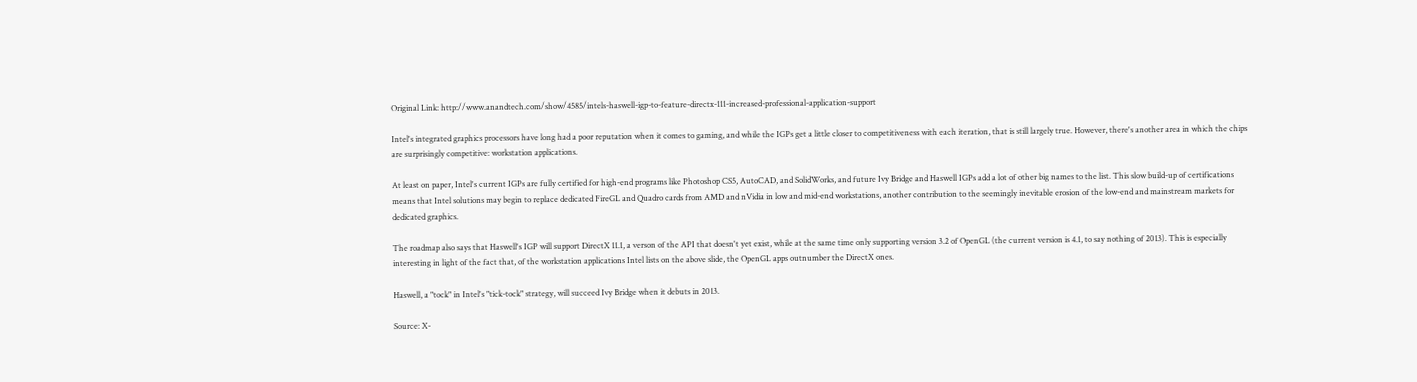Original Link: http://www.anandtech.com/show/4585/intels-haswell-igp-to-feature-directx-111-increased-professional-application-support

Intel's integrated graphics processors have long had a poor reputation when it comes to gaming, and while the IGPs get a little closer to competitiveness with each iteration, that is still largely true. However, there's another area in which the chips are surprisingly competitive: workstation applications.

At least on paper, Intel's current IGPs are fully certified for high-end programs like Photoshop CS5, AutoCAD, and SolidWorks, and future Ivy Bridge and Haswell IGPs add a lot of other big names to the list. This slow build-up of certifications means that Intel solutions may begin to replace dedicated FireGL and Quadro cards from AMD and nVidia in low and mid-end workstations, another contribution to the seemingly inevitable erosion of the low-end and mainstream markets for dedicated graphics.

The roadmap also says that Haswell's IGP will support DirectX 11.1, a verson of the API that doesn't yet exist, while at the same time only supporting version 3.2 of OpenGL (the current version is 4.1, to say nothing of 2013). This is especially interesting in light of the fact that, of the workstation applications Intel lists on the above slide, the OpenGL apps outnumber the DirectX ones.

Haswell, a "tock" in Intel's "tick-tock" strategy, will succeed Ivy Bridge when it debuts in 2013.

Source: X-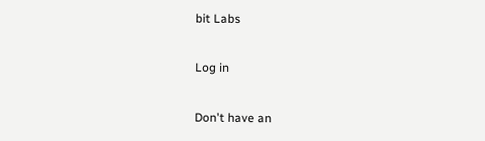bit Labs

Log in

Don't have an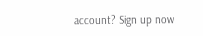account? Sign up now